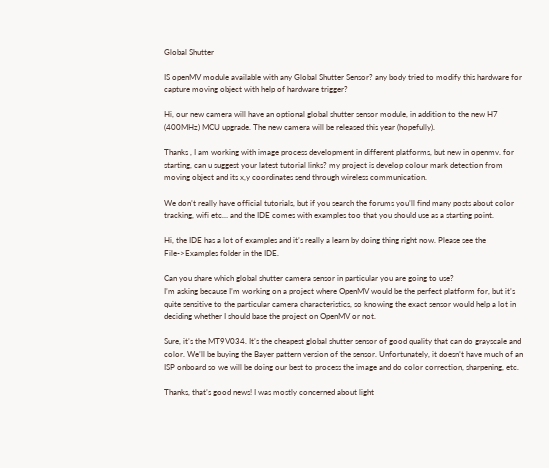Global Shutter

IS openMV module available with any Global Shutter Sensor? any body tried to modify this hardware for capture moving object with help of hardware trigger?

Hi, our new camera will have an optional global shutter sensor module, in addition to the new H7 (400MHz) MCU upgrade. The new camera will be released this year (hopefully).

Thanks , I am working with image process development in different platforms, but new in openmv. for starting, can u suggest your latest tutorial links? my project is develop colour mark detection from moving object and its x,y coordinates send through wireless communication.

We don’t really have official tutorials, but if you search the forums you’ll find many posts about color tracking, wifi etc… and the IDE comes with examples too that you should use as a starting point.

Hi, the IDE has a lot of examples and it’s really a learn by doing thing right now. Please see the File->Examples folder in the IDE.

Can you share which global shutter camera sensor in particular you are going to use?
I’m asking because I’m working on a project where OpenMV would be the perfect platform for, but it’s quite sensitive to the particular camera characteristics, so knowing the exact sensor would help a lot in deciding whether I should base the project on OpenMV or not.

Sure, it’s the MT9V034. It’s the cheapest global shutter sensor of good quality that can do grayscale and color. We’ll be buying the Bayer pattern version of the sensor. Unfortunately, it doesn’t have much of an ISP onboard so we will be doing our best to process the image and do color correction, sharpening, etc.

Thanks, that’s good news! I was mostly concerned about light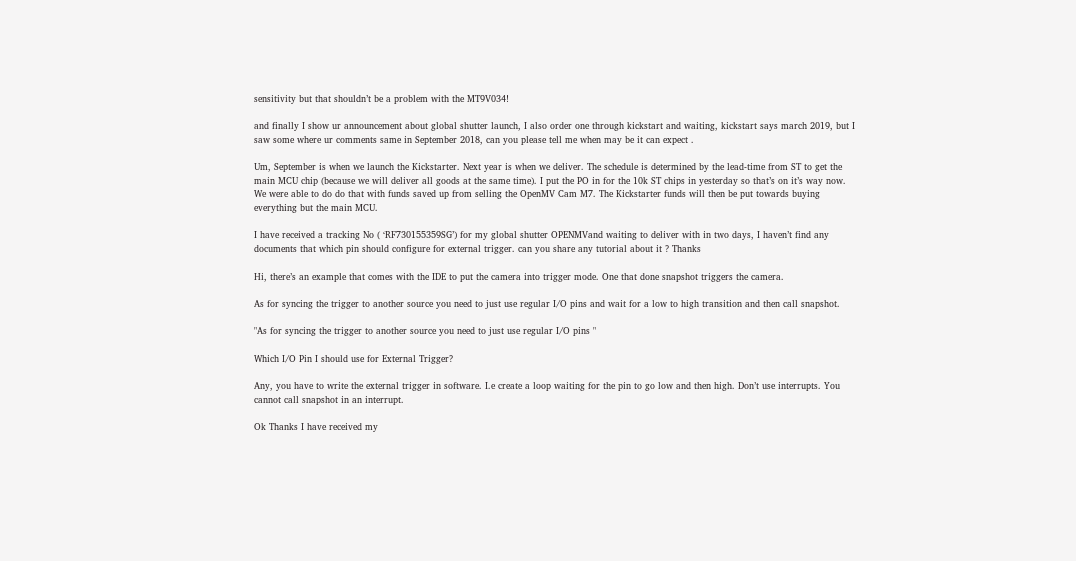sensitivity but that shouldn’t be a problem with the MT9V034!

and finally I show ur announcement about global shutter launch, I also order one through kickstart and waiting, kickstart says march 2019, but I saw some where ur comments same in September 2018, can you please tell me when may be it can expect .

Um, September is when we launch the Kickstarter. Next year is when we deliver. The schedule is determined by the lead-time from ST to get the main MCU chip (because we will deliver all goods at the same time). I put the PO in for the 10k ST chips in yesterday so that’s on it’s way now. We were able to do do that with funds saved up from selling the OpenMV Cam M7. The Kickstarter funds will then be put towards buying everything but the main MCU.

I have received a tracking No ( ‘RF730155359SG’) for my global shutter OPENMVand waiting to deliver with in two days, I haven’t find any documents that which pin should configure for external trigger. can you share any tutorial about it ? Thanks

Hi, there’s an example that comes with the IDE to put the camera into trigger mode. One that done snapshot triggers the camera.

As for syncing the trigger to another source you need to just use regular I/O pins and wait for a low to high transition and then call snapshot.

"As for syncing the trigger to another source you need to just use regular I/O pins "

Which I/O Pin I should use for External Trigger?

Any, you have to write the external trigger in software. I.e create a loop waiting for the pin to go low and then high. Don’t use interrupts. You cannot call snapshot in an interrupt.

Ok Thanks I have received my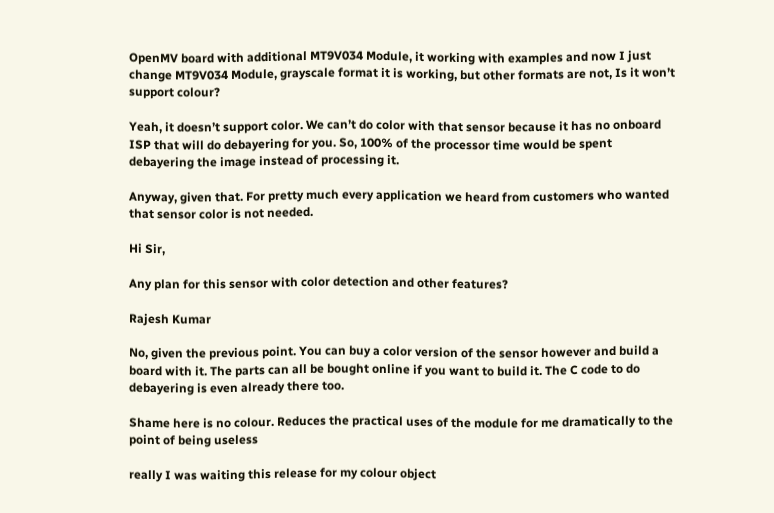OpenMV board with additional MT9V034 Module, it working with examples and now I just change MT9V034 Module, grayscale format it is working, but other formats are not, Is it won’t support colour?

Yeah, it doesn’t support color. We can’t do color with that sensor because it has no onboard ISP that will do debayering for you. So, 100% of the processor time would be spent debayering the image instead of processing it.

Anyway, given that. For pretty much every application we heard from customers who wanted that sensor color is not needed.

Hi Sir,

Any plan for this sensor with color detection and other features?

Rajesh Kumar

No, given the previous point. You can buy a color version of the sensor however and build a board with it. The parts can all be bought online if you want to build it. The C code to do debayering is even already there too.

Shame here is no colour. Reduces the practical uses of the module for me dramatically to the point of being useless

really I was waiting this release for my colour object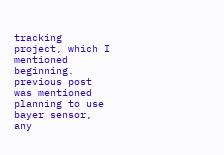tracking project, which I mentioned beginning. previous post was mentioned planning to use bayer sensor, any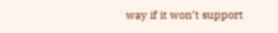way if it won’t support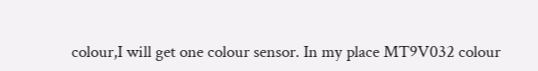colour,I will get one colour sensor. In my place MT9V032 colour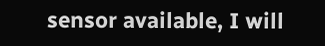sensor available, I will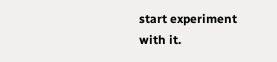start experiment with it.